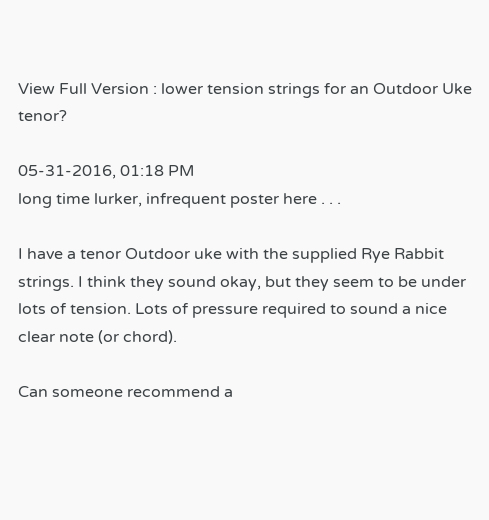View Full Version : lower tension strings for an Outdoor Uke tenor?

05-31-2016, 01:18 PM
long time lurker, infrequent poster here . . .

I have a tenor Outdoor uke with the supplied Rye Rabbit strings. I think they sound okay, but they seem to be under lots of tension. Lots of pressure required to sound a nice clear note (or chord).

Can someone recommend a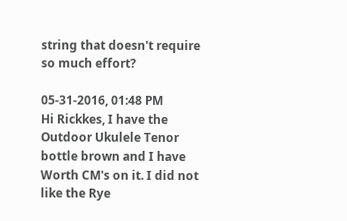string that doesn't require so much effort?

05-31-2016, 01:48 PM
Hi Rickkes, I have the Outdoor Ukulele Tenor bottle brown and I have Worth CM's on it. I did not like the Rye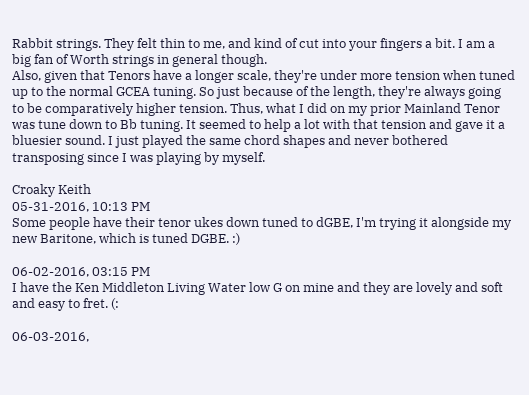Rabbit strings. They felt thin to me, and kind of cut into your fingers a bit. I am a big fan of Worth strings in general though.
Also, given that Tenors have a longer scale, they're under more tension when tuned up to the normal GCEA tuning. So just because of the length, they're always going to be comparatively higher tension. Thus, what I did on my prior Mainland Tenor was tune down to Bb tuning. It seemed to help a lot with that tension and gave it a bluesier sound. I just played the same chord shapes and never bothered transposing since I was playing by myself.

Croaky Keith
05-31-2016, 10:13 PM
Some people have their tenor ukes down tuned to dGBE, I'm trying it alongside my new Baritone, which is tuned DGBE. :)

06-02-2016, 03:15 PM
I have the Ken Middleton Living Water low G on mine and they are lovely and soft and easy to fret. (:

06-03-2016,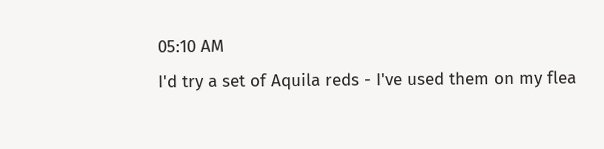05:10 AM
I'd try a set of Aquila reds - I've used them on my flea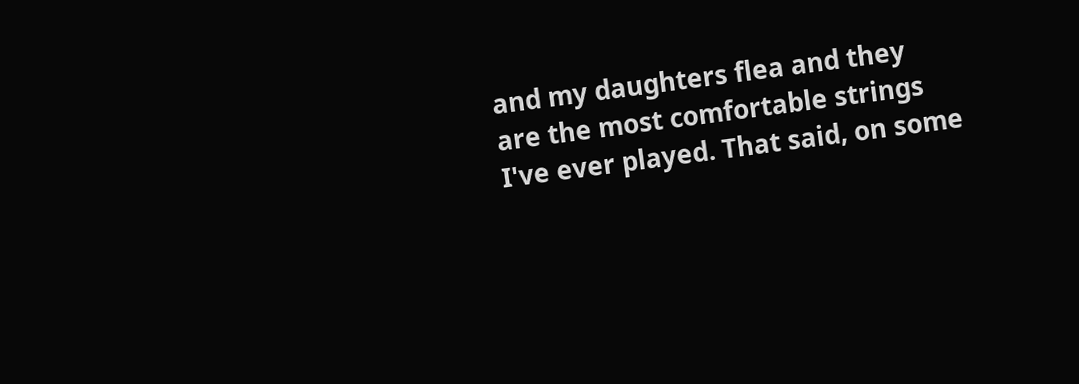and my daughters flea and they are the most comfortable strings I've ever played. That said, on some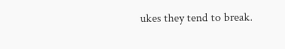ukes they tend to break.